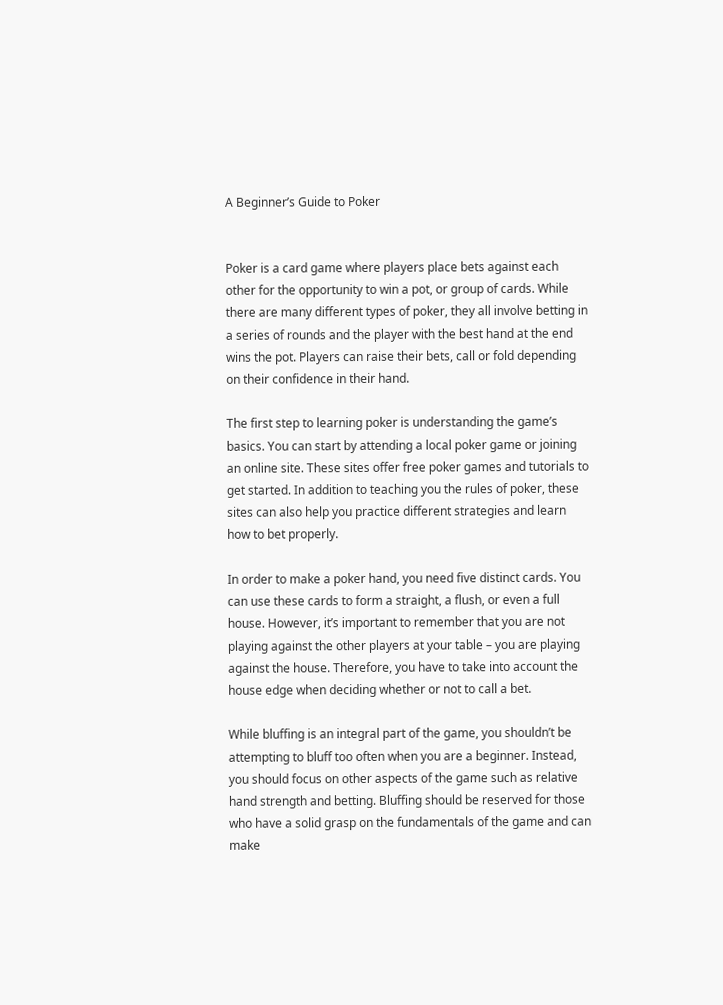A Beginner’s Guide to Poker


Poker is a card game where players place bets against each other for the opportunity to win a pot, or group of cards. While there are many different types of poker, they all involve betting in a series of rounds and the player with the best hand at the end wins the pot. Players can raise their bets, call or fold depending on their confidence in their hand.

The first step to learning poker is understanding the game’s basics. You can start by attending a local poker game or joining an online site. These sites offer free poker games and tutorials to get started. In addition to teaching you the rules of poker, these sites can also help you practice different strategies and learn how to bet properly.

In order to make a poker hand, you need five distinct cards. You can use these cards to form a straight, a flush, or even a full house. However, it’s important to remember that you are not playing against the other players at your table – you are playing against the house. Therefore, you have to take into account the house edge when deciding whether or not to call a bet.

While bluffing is an integral part of the game, you shouldn’t be attempting to bluff too often when you are a beginner. Instead, you should focus on other aspects of the game such as relative hand strength and betting. Bluffing should be reserved for those who have a solid grasp on the fundamentals of the game and can make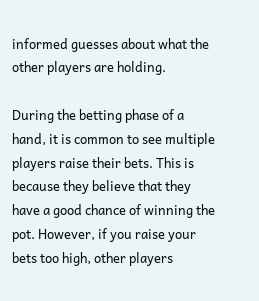informed guesses about what the other players are holding.

During the betting phase of a hand, it is common to see multiple players raise their bets. This is because they believe that they have a good chance of winning the pot. However, if you raise your bets too high, other players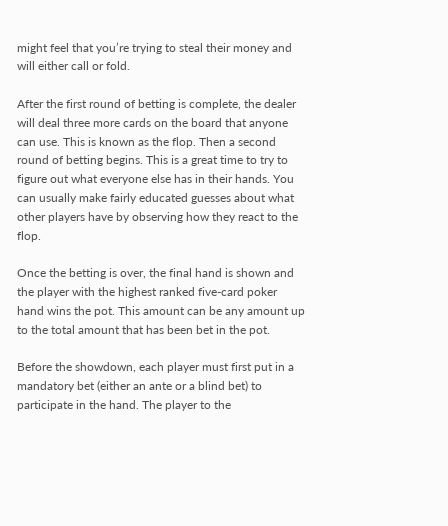might feel that you’re trying to steal their money and will either call or fold.

After the first round of betting is complete, the dealer will deal three more cards on the board that anyone can use. This is known as the flop. Then a second round of betting begins. This is a great time to try to figure out what everyone else has in their hands. You can usually make fairly educated guesses about what other players have by observing how they react to the flop.

Once the betting is over, the final hand is shown and the player with the highest ranked five-card poker hand wins the pot. This amount can be any amount up to the total amount that has been bet in the pot.

Before the showdown, each player must first put in a mandatory bet (either an ante or a blind bet) to participate in the hand. The player to the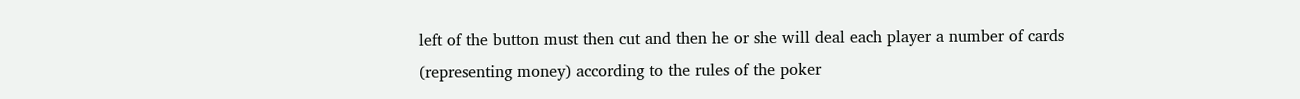left of the button must then cut and then he or she will deal each player a number of cards (representing money) according to the rules of the poker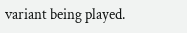variant being played.